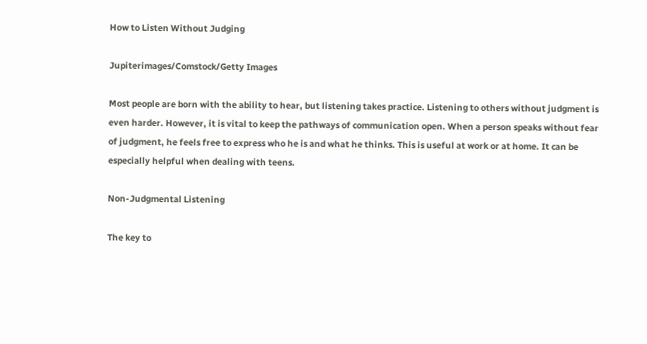How to Listen Without Judging

Jupiterimages/Comstock/Getty Images

Most people are born with the ability to hear, but listening takes practice. Listening to others without judgment is even harder. However, it is vital to keep the pathways of communication open. When a person speaks without fear of judgment, he feels free to express who he is and what he thinks. This is useful at work or at home. It can be especially helpful when dealing with teens.

Non-Judgmental Listening

The key to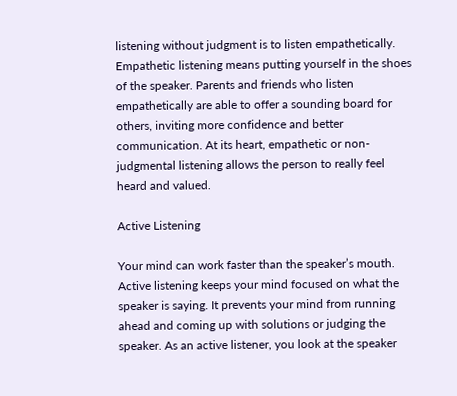listening without judgment is to listen empathetically. Empathetic listening means putting yourself in the shoes of the speaker. Parents and friends who listen empathetically are able to offer a sounding board for others, inviting more confidence and better communication. At its heart, empathetic or non-judgmental listening allows the person to really feel heard and valued.

Active Listening

Your mind can work faster than the speaker’s mouth. Active listening keeps your mind focused on what the speaker is saying. It prevents your mind from running ahead and coming up with solutions or judging the speaker. As an active listener, you look at the speaker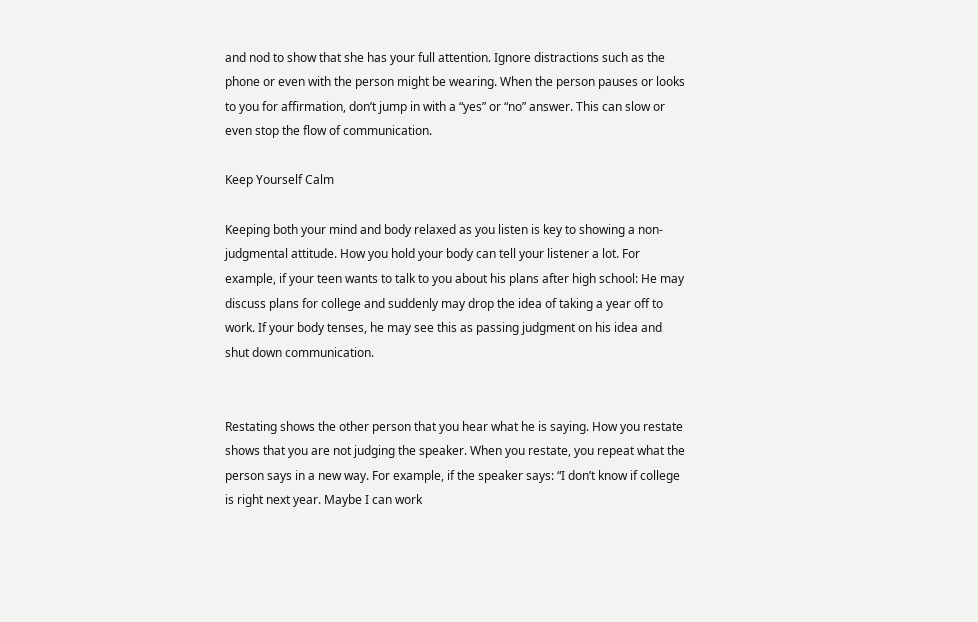and nod to show that she has your full attention. Ignore distractions such as the phone or even with the person might be wearing. When the person pauses or looks to you for affirmation, don’t jump in with a “yes” or “no” answer. This can slow or even stop the flow of communication.

Keep Yourself Calm

Keeping both your mind and body relaxed as you listen is key to showing a non-judgmental attitude. How you hold your body can tell your listener a lot. For example, if your teen wants to talk to you about his plans after high school: He may discuss plans for college and suddenly may drop the idea of taking a year off to work. If your body tenses, he may see this as passing judgment on his idea and shut down communication.


Restating shows the other person that you hear what he is saying. How you restate shows that you are not judging the speaker. When you restate, you repeat what the person says in a new way. For example, if the speaker says: “I don’t know if college is right next year. Maybe I can work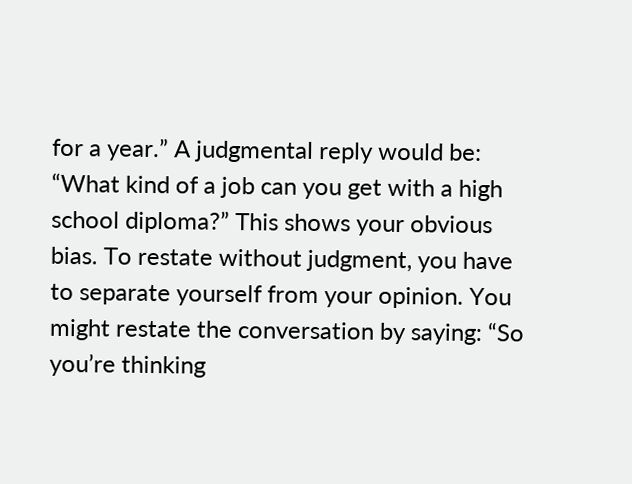for a year.” A judgmental reply would be: “What kind of a job can you get with a high school diploma?” This shows your obvious bias. To restate without judgment, you have to separate yourself from your opinion. You might restate the conversation by saying: “So you’re thinking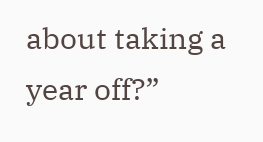about taking a year off?”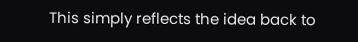This simply reflects the idea back to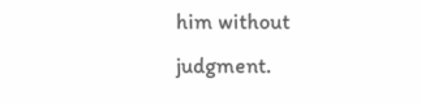him without judgment.